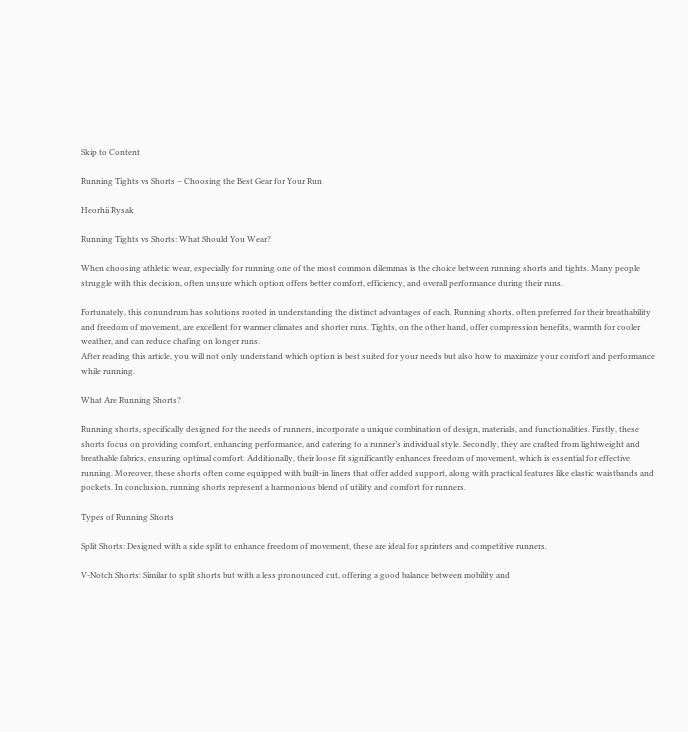Skip to Content

Running Tights vs Shorts – Choosing the Best Gear for Your Run

Heorhii Rysak

Running Tights vs Shorts: What Should You Wear?

When choosing athletic wear, especially for running one of the most common dilemmas is the choice between running shorts and tights. Many people struggle with this decision, often unsure which option offers better comfort, efficiency, and overall performance during their runs.

Fortunately, this conundrum has solutions rooted in understanding the distinct advantages of each. Running shorts, often preferred for their breathability and freedom of movement, are excellent for warmer climates and shorter runs. Tights, on the other hand, offer compression benefits, warmth for cooler weather, and can reduce chafing on longer runs.
After reading this article, you will not only understand which option is best suited for your needs but also how to maximize your comfort and performance while running.

What Are Running Shorts?

Running shorts, specifically designed for the needs of runners, incorporate a unique combination of design, materials, and functionalities. Firstly, these shorts focus on providing comfort, enhancing performance, and catering to a runner’s individual style. Secondly, they are crafted from lightweight and breathable fabrics, ensuring optimal comfort. Additionally, their loose fit significantly enhances freedom of movement, which is essential for effective running. Moreover, these shorts often come equipped with built-in liners that offer added support, along with practical features like elastic waistbands and pockets. In conclusion, running shorts represent a harmonious blend of utility and comfort for runners.

Types of Running Shorts

Split Shorts: Designed with a side split to enhance freedom of movement, these are ideal for sprinters and competitive runners.

V-Notch Shorts: Similar to split shorts but with a less pronounced cut, offering a good balance between mobility and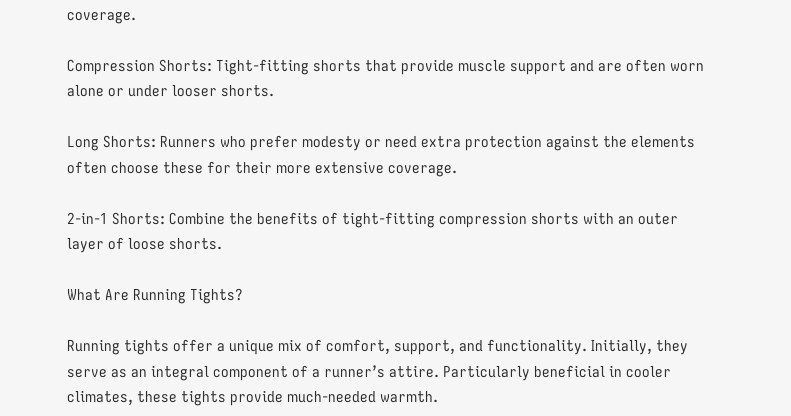coverage.

Compression Shorts: Tight-fitting shorts that provide muscle support and are often worn alone or under looser shorts.

Long Shorts: Runners who prefer modesty or need extra protection against the elements often choose these for their more extensive coverage.

2-in-1 Shorts: Combine the benefits of tight-fitting compression shorts with an outer layer of loose shorts.

What Are Running Tights?

Running tights offer a unique mix of comfort, support, and functionality. Initially, they serve as an integral component of a runner’s attire. Particularly beneficial in cooler climates, these tights provide much-needed warmth.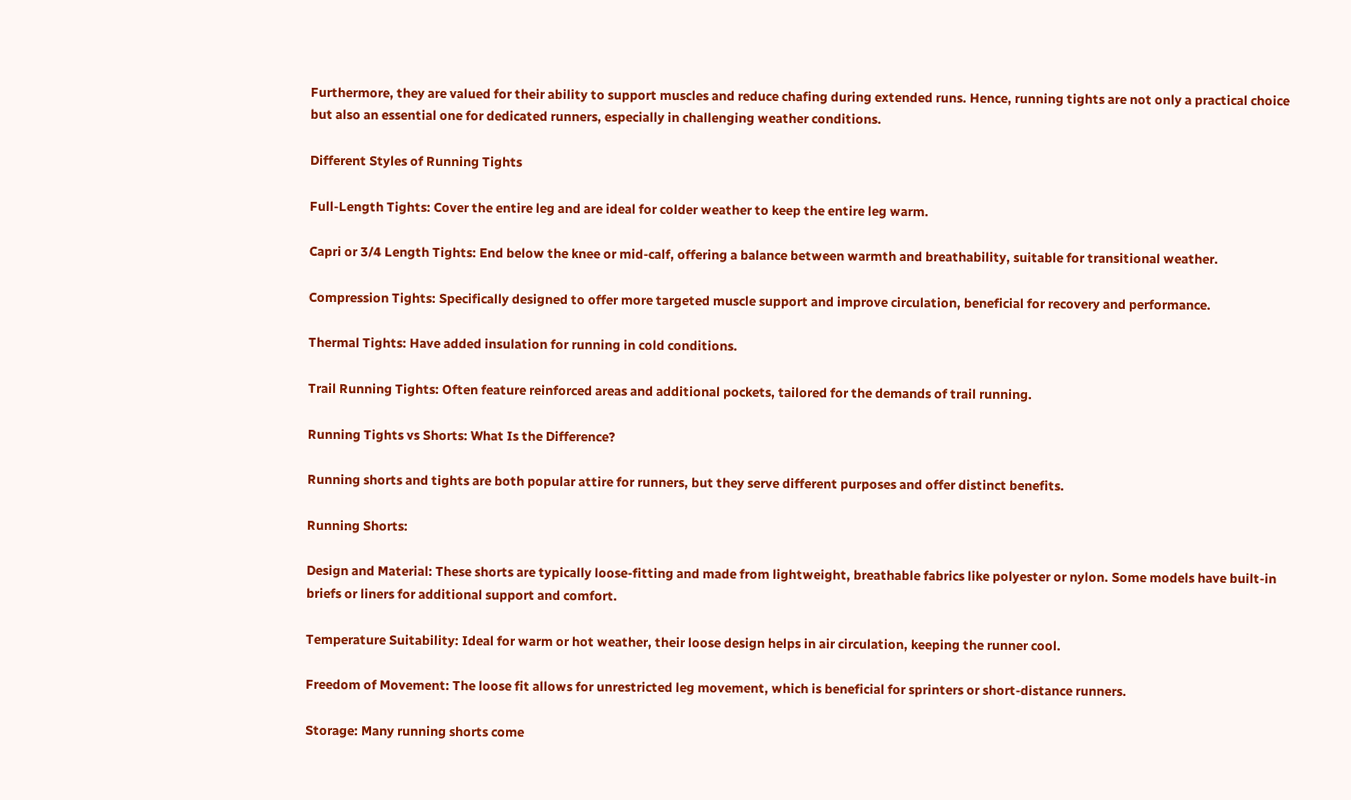Furthermore, they are valued for their ability to support muscles and reduce chafing during extended runs. Hence, running tights are not only a practical choice but also an essential one for dedicated runners, especially in challenging weather conditions.

Different Styles of Running Tights

Full-Length Tights: Cover the entire leg and are ideal for colder weather to keep the entire leg warm.

Capri or 3/4 Length Tights: End below the knee or mid-calf, offering a balance between warmth and breathability, suitable for transitional weather.

Compression Tights: Specifically designed to offer more targeted muscle support and improve circulation, beneficial for recovery and performance.

Thermal Tights: Have added insulation for running in cold conditions.

Trail Running Tights: Often feature reinforced areas and additional pockets, tailored for the demands of trail running.

Running Tights vs Shorts: What Is the Difference?

Running shorts and tights are both popular attire for runners, but they serve different purposes and offer distinct benefits.

Running Shorts:

Design and Material: These shorts are typically loose-fitting and made from lightweight, breathable fabrics like polyester or nylon. Some models have built-in briefs or liners for additional support and comfort.

Temperature Suitability: Ideal for warm or hot weather, their loose design helps in air circulation, keeping the runner cool.

Freedom of Movement: The loose fit allows for unrestricted leg movement, which is beneficial for sprinters or short-distance runners.

Storage: Many running shorts come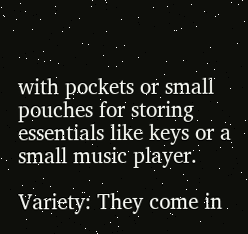with pockets or small pouches for storing essentials like keys or a small music player.

Variety: They come in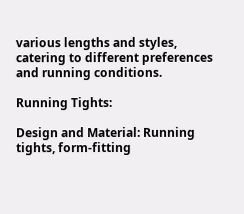various lengths and styles, catering to different preferences and running conditions.

Running Tights:

Design and Material: Running tights, form-fitting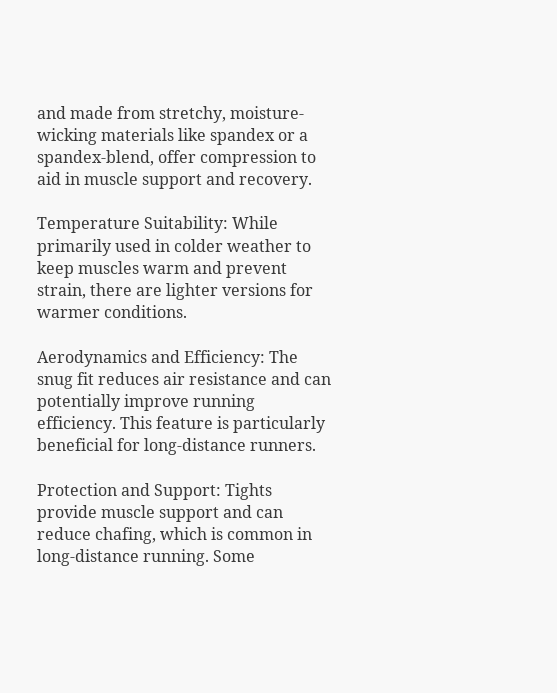and made from stretchy, moisture-wicking materials like spandex or a spandex-blend, offer compression to aid in muscle support and recovery.

Temperature Suitability: While primarily used in colder weather to keep muscles warm and prevent strain, there are lighter versions for warmer conditions.

Aerodynamics and Efficiency: The snug fit reduces air resistance and can potentially improve running efficiency. This feature is particularly beneficial for long-distance runners.

Protection and Support: Tights provide muscle support and can reduce chafing, which is common in long-distance running. Some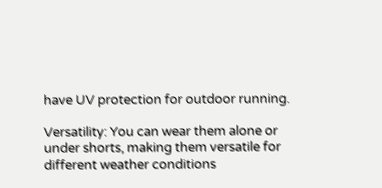have UV protection for outdoor running.

Versatility: You can wear them alone or under shorts, making them versatile for different weather conditions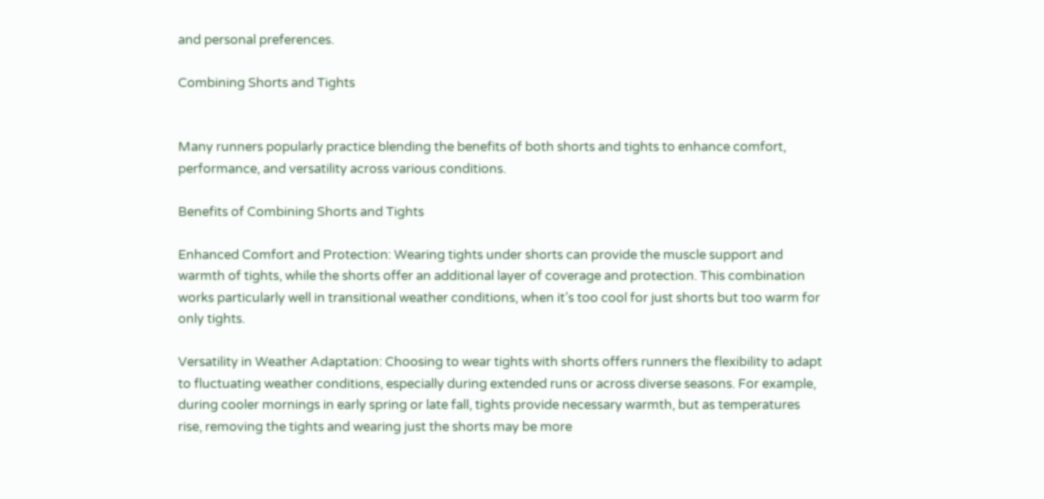and personal preferences.

Combining Shorts and Tights


Many runners popularly practice blending the benefits of both shorts and tights to enhance comfort, performance, and versatility across various conditions.

Benefits of Combining Shorts and Tights

Enhanced Comfort and Protection: Wearing tights under shorts can provide the muscle support and warmth of tights, while the shorts offer an additional layer of coverage and protection. This combination works particularly well in transitional weather conditions, when it’s too cool for just shorts but too warm for only tights.

Versatility in Weather Adaptation: Choosing to wear tights with shorts offers runners the flexibility to adapt to fluctuating weather conditions, especially during extended runs or across diverse seasons. For example, during cooler mornings in early spring or late fall, tights provide necessary warmth, but as temperatures rise, removing the tights and wearing just the shorts may be more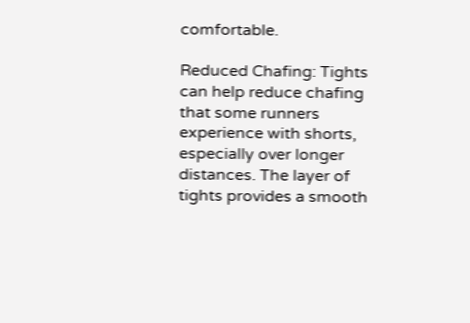comfortable.

Reduced Chafing: Tights can help reduce chafing that some runners experience with shorts, especially over longer distances. The layer of tights provides a smooth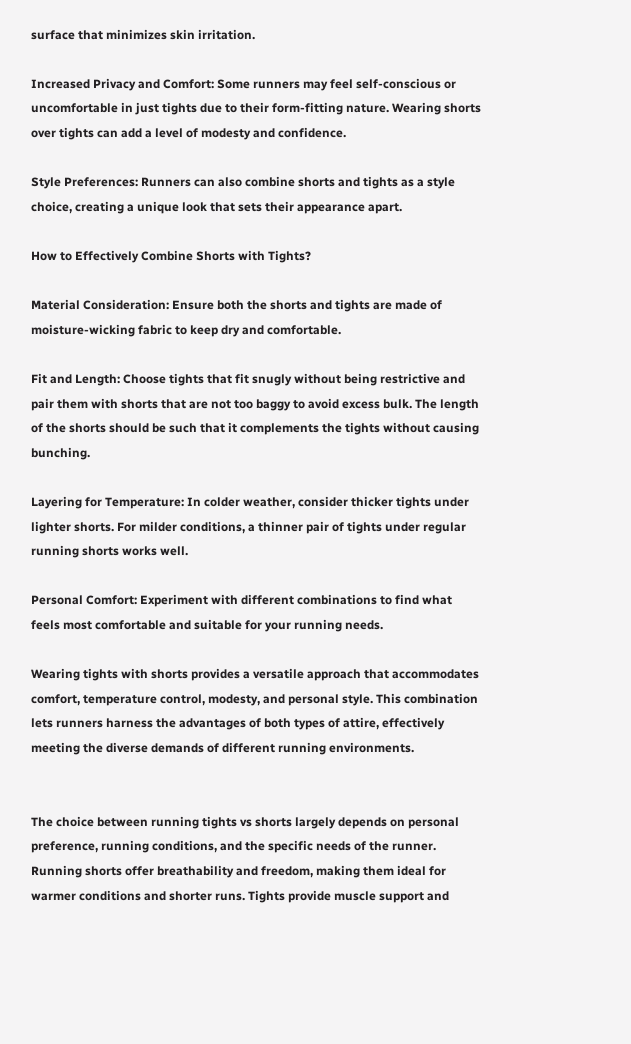surface that minimizes skin irritation.

Increased Privacy and Comfort: Some runners may feel self-conscious or uncomfortable in just tights due to their form-fitting nature. Wearing shorts over tights can add a level of modesty and confidence.

Style Preferences: Runners can also combine shorts and tights as a style choice, creating a unique look that sets their appearance apart.

How to Effectively Combine Shorts with Tights?

Material Consideration: Ensure both the shorts and tights are made of moisture-wicking fabric to keep dry and comfortable.

Fit and Length: Choose tights that fit snugly without being restrictive and pair them with shorts that are not too baggy to avoid excess bulk. The length of the shorts should be such that it complements the tights without causing bunching.

Layering for Temperature: In colder weather, consider thicker tights under lighter shorts. For milder conditions, a thinner pair of tights under regular running shorts works well.

Personal Comfort: Experiment with different combinations to find what feels most comfortable and suitable for your running needs.

Wearing tights with shorts provides a versatile approach that accommodates comfort, temperature control, modesty, and personal style. This combination lets runners harness the advantages of both types of attire, effectively meeting the diverse demands of different running environments.


The choice between running tights vs shorts largely depends on personal preference, running conditions, and the specific needs of the runner. Running shorts offer breathability and freedom, making them ideal for warmer conditions and shorter runs. Tights provide muscle support and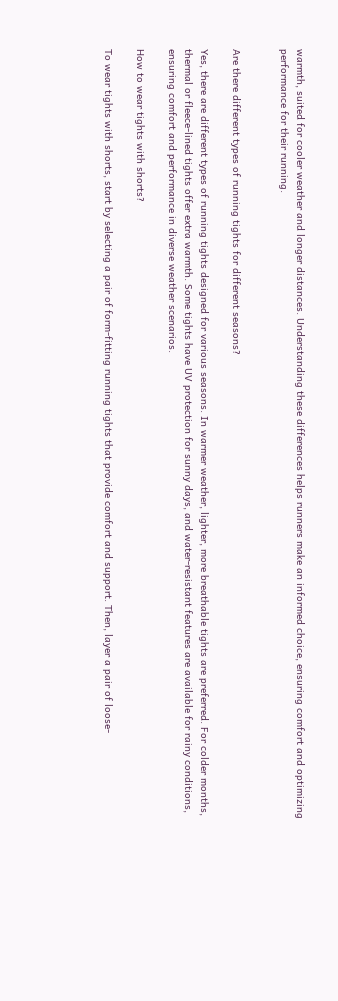warmth, suited for cooler weather and longer distances. Understanding these differences helps runners make an informed choice, ensuring comfort and optimizing performance for their running.


Are there different types of running tights for different seasons?

Yes, there are different types of running tights designed for various seasons. In warmer weather, lighter, more breathable tights are preferred. For colder months, thermal or fleece-lined tights offer extra warmth. Some tights have UV protection for sunny days, and water-resistant features are available for rainy conditions, ensuring comfort and performance in diverse weather scenarios.

How to wear tights with shorts?

To wear tights with shorts, start by selecting a pair of form-fitting running tights that provide comfort and support. Then, layer a pair of loose-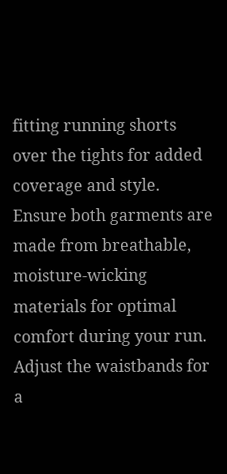fitting running shorts over the tights for added coverage and style. Ensure both garments are made from breathable, moisture-wicking materials for optimal comfort during your run. Adjust the waistbands for a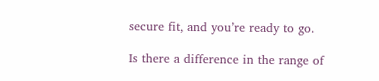secure fit, and you’re ready to go.

Is there a difference in the range of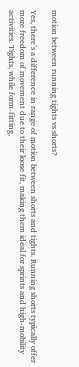motion between running tights vs shorts?

Yes, there’s a difference in range of motion between shorts and tights. Running shorts typically offer more freedom of movement due to their loose fit, making them ideal for sprints and high-mobility activities. Tights, while form-fitting,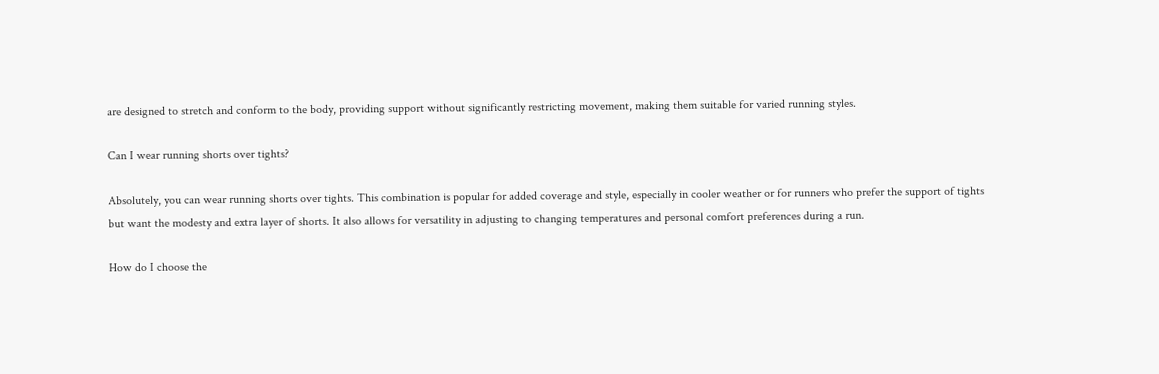are designed to stretch and conform to the body, providing support without significantly restricting movement, making them suitable for varied running styles.

Can I wear running shorts over tights?

Absolutely, you can wear running shorts over tights. This combination is popular for added coverage and style, especially in cooler weather or for runners who prefer the support of tights but want the modesty and extra layer of shorts. It also allows for versatility in adjusting to changing temperatures and personal comfort preferences during a run.

How do I choose the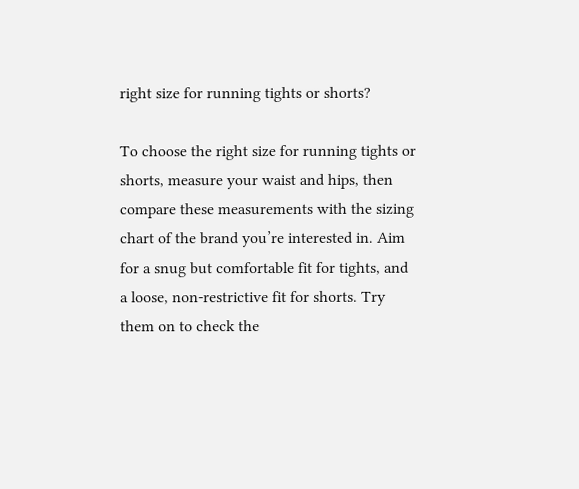right size for running tights or shorts?

To choose the right size for running tights or shorts, measure your waist and hips, then compare these measurements with the sizing chart of the brand you’re interested in. Aim for a snug but comfortable fit for tights, and a loose, non-restrictive fit for shorts. Try them on to check the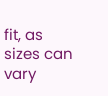fit, as sizes can vary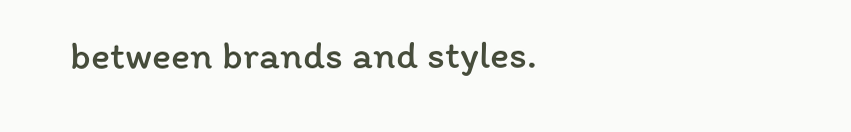between brands and styles.